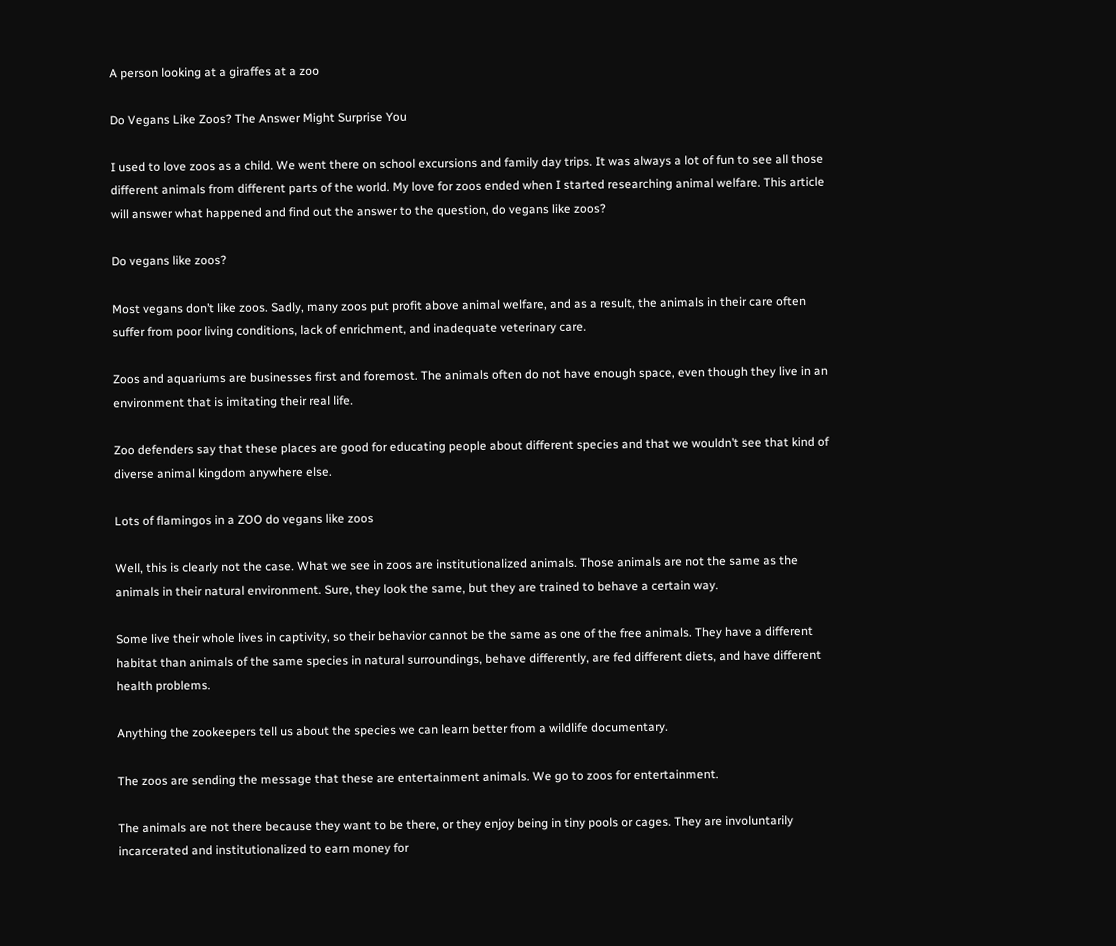A person looking at a giraffes at a zoo

Do Vegans Like Zoos? The Answer Might Surprise You

I used to love zoos as a child. We went there on school excursions and family day trips. It was always a lot of fun to see all those different animals from different parts of the world. My love for zoos ended when I started researching animal welfare. This article will answer what happened and find out the answer to the question, do vegans like zoos?

Do vegans like zoos?

Most vegans don’t like zoos. Sadly, many zoos put profit above animal welfare, and as a result, the animals in their care often suffer from poor living conditions, lack of enrichment, and inadequate veterinary care.

Zoos and aquariums are businesses first and foremost. The animals often do not have enough space, even though they live in an environment that is imitating their real life.

Zoo defenders say that these places are good for educating people about different species and that we wouldn’t see that kind of diverse animal kingdom anywhere else.

Lots of flamingos in a ZOO do vegans like zoos

Well, this is clearly not the case. What we see in zoos are institutionalized animals. Those animals are not the same as the animals in their natural environment. Sure, they look the same, but they are trained to behave a certain way.

Some live their whole lives in captivity, so their behavior cannot be the same as one of the free animals. They have a different habitat than animals of the same species in natural surroundings, behave differently, are fed different diets, and have different health problems.

Anything the zookeepers tell us about the species we can learn better from a wildlife documentary.

The zoos are sending the message that these are entertainment animals. We go to zoos for entertainment.

The animals are not there because they want to be there, or they enjoy being in tiny pools or cages. They are involuntarily incarcerated and institutionalized to earn money for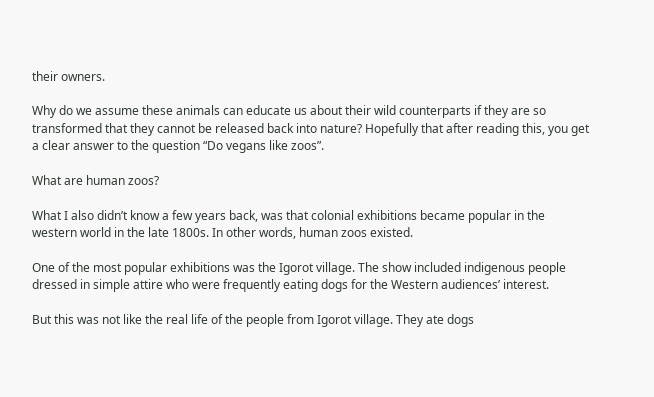their owners.

Why do we assume these animals can educate us about their wild counterparts if they are so transformed that they cannot be released back into nature? Hopefully that after reading this, you get a clear answer to the question “Do vegans like zoos”.

What are human zoos?

What I also didn’t know a few years back, was that colonial exhibitions became popular in the western world in the late 1800s. In other words, human zoos existed.

One of the most popular exhibitions was the Igorot village. The show included indigenous people dressed in simple attire who were frequently eating dogs for the Western audiences’ interest.

But this was not like the real life of the people from Igorot village. They ate dogs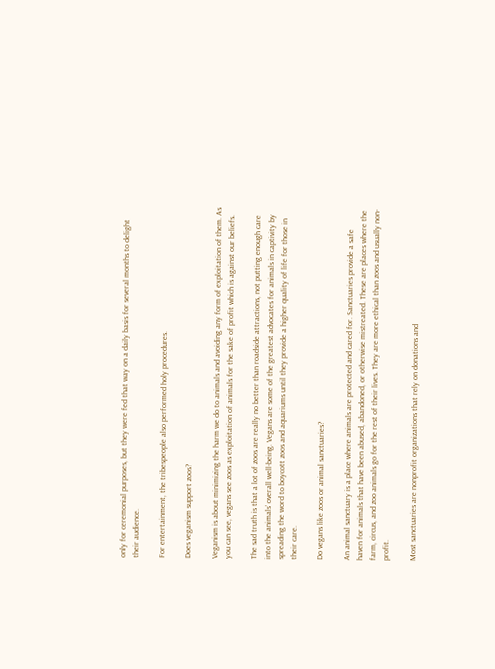only for ceremonial purposes, but they were fed that way on a daily basis for several months to delight their audience.

For entertainment, the tribespeople also performed holy procedures.

Does veganism support zoos?

Veganism is about minimizing the harm we do to animals and avoiding any form of exploitation of them. As you can see, vegans see zoos as exploitation of animals for the sake of profit which is against our beliefs.

The sad truth is that a lot of zoos are really no better than roadside attractions, not putting enough care into the animals’ overall well-being. Vegans are some of the greatest advocates for animals in captivity by spreading the word to boycott zoos and aquariums until they provide a higher quality of life for those in their care.

Do vegans like zoos or animal sanctuaries?

An animal sanctuary is a place where animals are protected and cared for. Sanctuaries provide a safe haven for animals that have been abused, abandoned, or otherwise mistreated. These are places where the farm, circus, and zoo animals go for the rest of their lives. They are more ethical than zoos and usually non-profit.

Most sanctuaries are nonprofit organizations that rely on donations and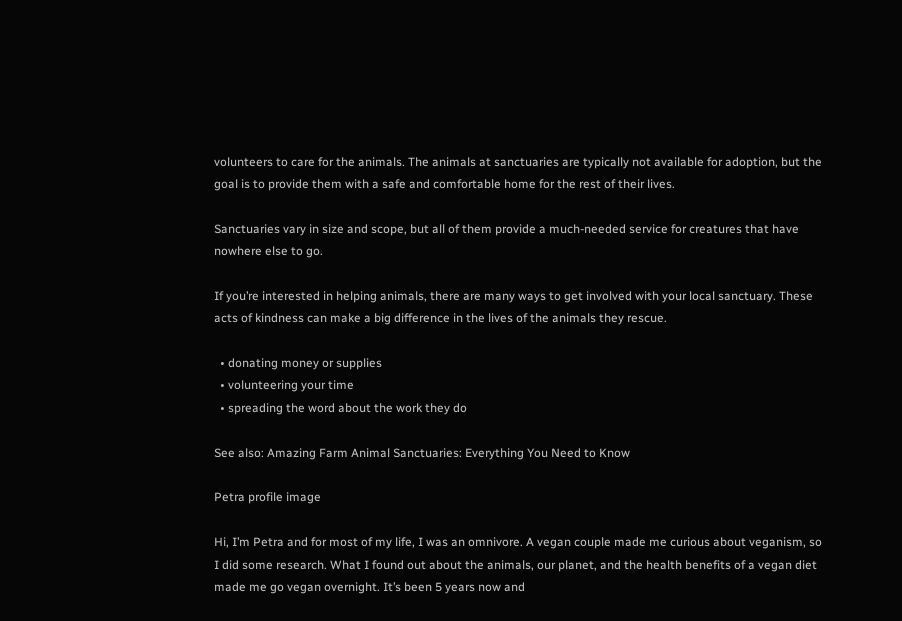volunteers to care for the animals. The animals at sanctuaries are typically not available for adoption, but the goal is to provide them with a safe and comfortable home for the rest of their lives.

Sanctuaries vary in size and scope, but all of them provide a much-needed service for creatures that have nowhere else to go.

If you’re interested in helping animals, there are many ways to get involved with your local sanctuary. These acts of kindness can make a big difference in the lives of the animals they rescue.

  • donating money or supplies
  • volunteering your time
  • spreading the word about the work they do

See also: Amazing Farm Animal Sanctuaries: Everything You Need to Know

Petra profile image

Hi, I’m Petra and for most of my life, I was an omnivore. A vegan couple made me curious about veganism, so I did some research. What I found out about the animals, our planet, and the health benefits of a vegan diet made me go vegan overnight. It’s been 5 years now and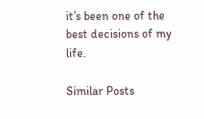it’s been one of the best decisions of my life.

Similar Posts